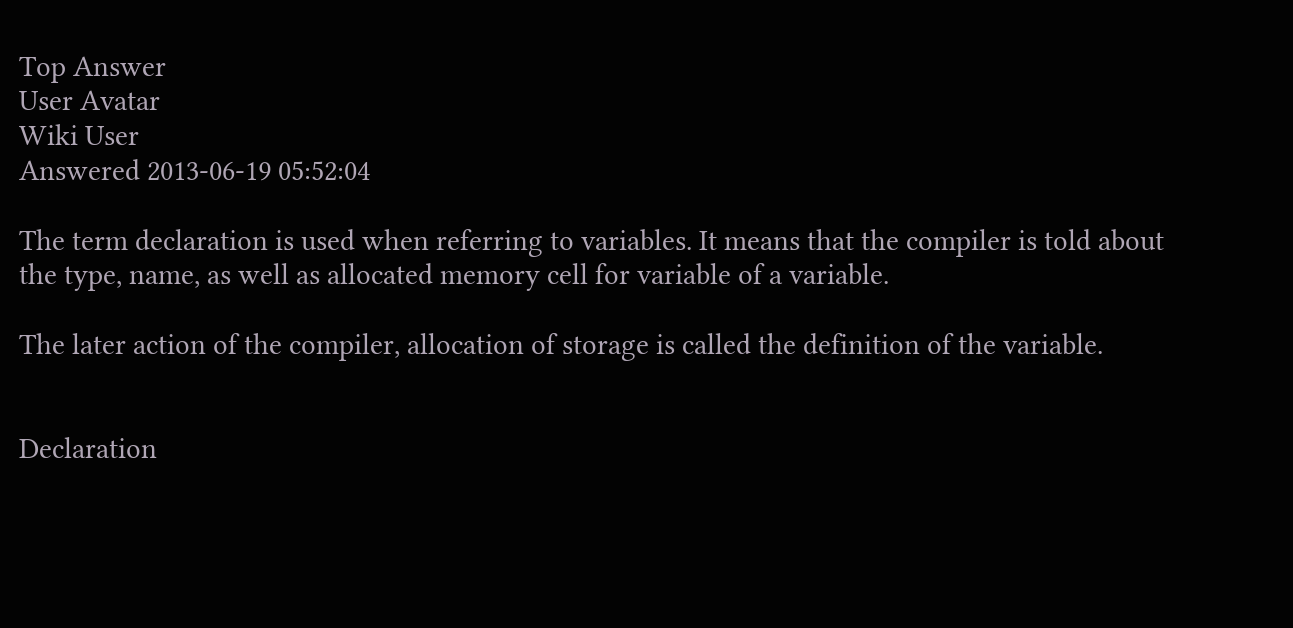Top Answer
User Avatar
Wiki User
Answered 2013-06-19 05:52:04

The term declaration is used when referring to variables. It means that the compiler is told about the type, name, as well as allocated memory cell for variable of a variable.

The later action of the compiler, allocation of storage is called the definition of the variable.


Declaration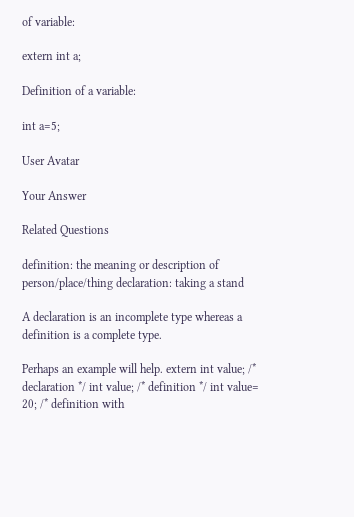of variable:

extern int a;

Definition of a variable:

int a=5;

User Avatar

Your Answer

Related Questions

definition: the meaning or description of person/place/thing declaration: taking a stand

A declaration is an incomplete type whereas a definition is a complete type.

Perhaps an example will help. extern int value; /* declaration */ int value; /* definition */ int value= 20; /* definition with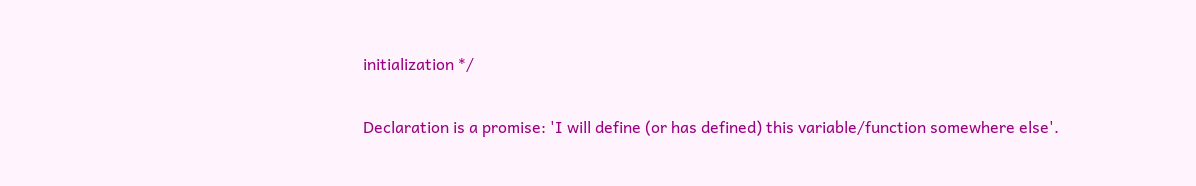initialization */

Declaration is a promise: 'I will define (or has defined) this variable/function somewhere else'.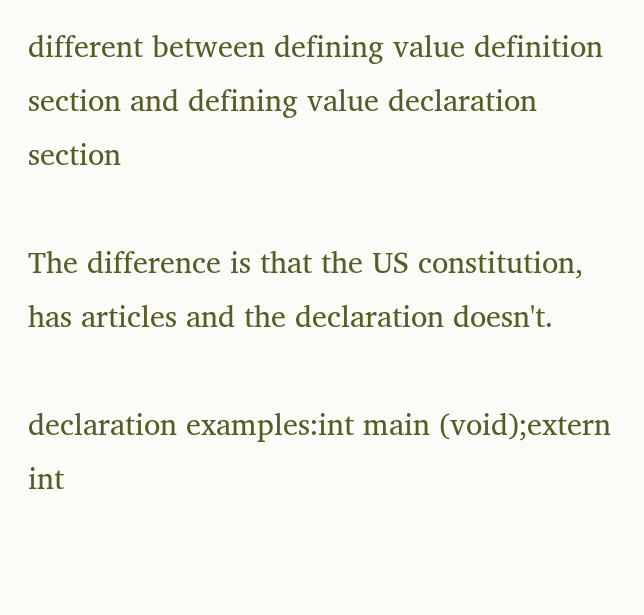different between defining value definition section and defining value declaration section

The difference is that the US constitution, has articles and the declaration doesn't.

declaration examples:int main (void);extern int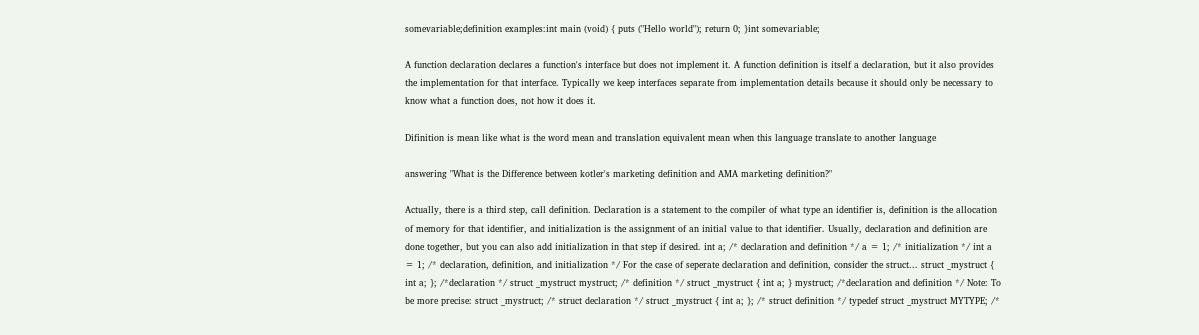somevariable;definition examples:int main (void) { puts ("Hello world"); return 0; }int somevariable;

A function declaration declares a function's interface but does not implement it. A function definition is itself a declaration, but it also provides the implementation for that interface. Typically we keep interfaces separate from implementation details because it should only be necessary to know what a function does, not how it does it.

Difinition is mean like what is the word mean and translation equivalent mean when this language translate to another language

answering "What is the Difference between kotler's marketing definition and AMA marketing definition?"

Actually, there is a third step, call definition. Declaration is a statement to the compiler of what type an identifier is, definition is the allocation of memory for that identifier, and initialization is the assignment of an initial value to that identifier. Usually, declaration and definition are done together, but you can also add initialization in that step if desired. int a; /* declaration and definition */ a = 1; /* initialization */ int a = 1; /* declaration, definition, and initialization */ For the case of seperate declaration and definition, consider the struct... struct _mystruct { int a; }; /*declaration */ struct _mystruct mystruct; /* definition */ struct _mystruct { int a; } mystruct; /*declaration and definition */ Note: To be more precise: struct _mystruct; /* struct declaration */ struct _mystruct { int a; }; /* struct definition */ typedef struct _mystruct MYTYPE; /*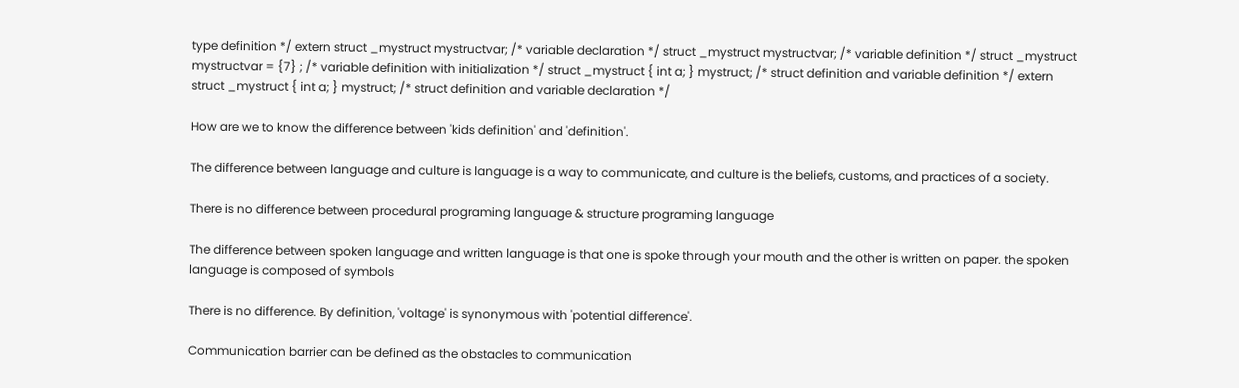type definition */ extern struct _mystruct mystructvar; /* variable declaration */ struct _mystruct mystructvar; /* variable definition */ struct _mystruct mystructvar = {7} ; /* variable definition with initialization */ struct _mystruct { int a; } mystruct; /* struct definition and variable definition */ extern struct _mystruct { int a; } mystruct; /* struct definition and variable declaration */

How are we to know the difference between 'kids definition' and 'definition'.

The difference between language and culture is language is a way to communicate, and culture is the beliefs, customs, and practices of a society.

There is no difference between procedural programing language & structure programing language

The difference between spoken language and written language is that one is spoke through your mouth and the other is written on paper. the spoken language is composed of symbols

There is no difference. By definition, 'voltage' is synonymous with 'potential difference'.

Communication barrier can be defined as the obstacles to communication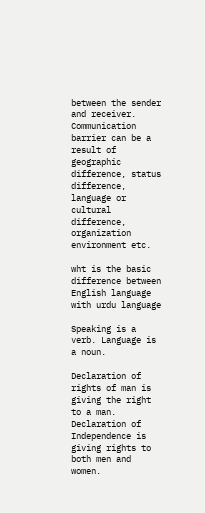between the sender and receiver. Communication barrier can be a result of geographic difference, status difference, language or cultural difference, organization environment etc.

wht is the basic difference between English language with urdu language

Speaking is a verb. Language is a noun.

Declaration of rights of man is giving the right to a man. Declaration of Independence is giving rights to both men and women.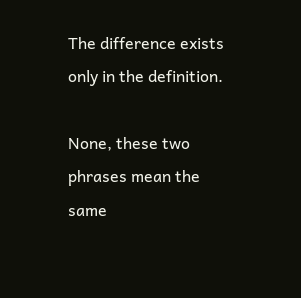The difference exists only in the definition.

None, these two phrases mean the same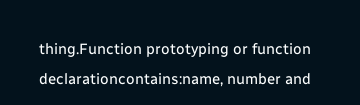thing.Function prototyping or function declarationcontains:name, number and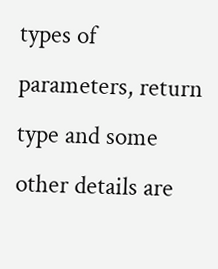types of parameters, return type and some other details are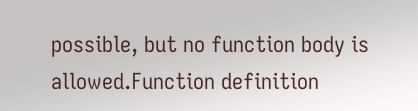possible, but no function body is allowed.Function definition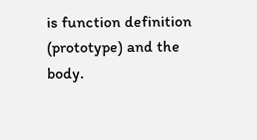is function definition (prototype) and the body.